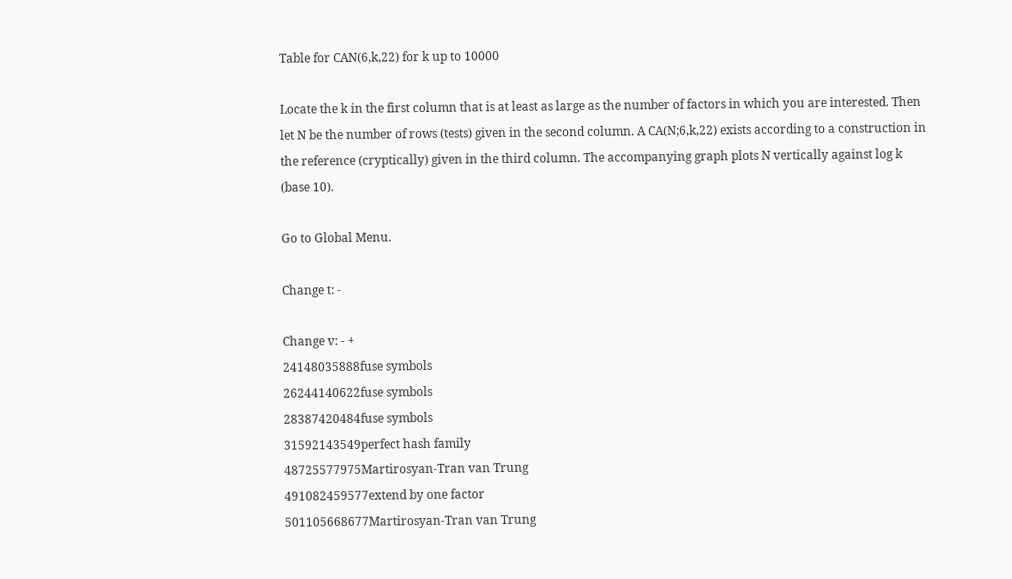Table for CAN(6,k,22) for k up to 10000

Locate the k in the first column that is at least as large as the number of factors in which you are interested. Then let N be the number of rows (tests) given in the second column. A CA(N;6,k,22) exists according to a construction in the reference (cryptically) given in the third column. The accompanying graph plots N vertically against log k (base 10).

Go to Global Menu.

Change t: -

Change v: - +
24148035888fuse symbols
26244140622fuse symbols
28387420484fuse symbols
31592143549perfect hash family
48725577975Martirosyan-Tran van Trung
491082459577extend by one factor
501105668677Martirosyan-Tran van Trung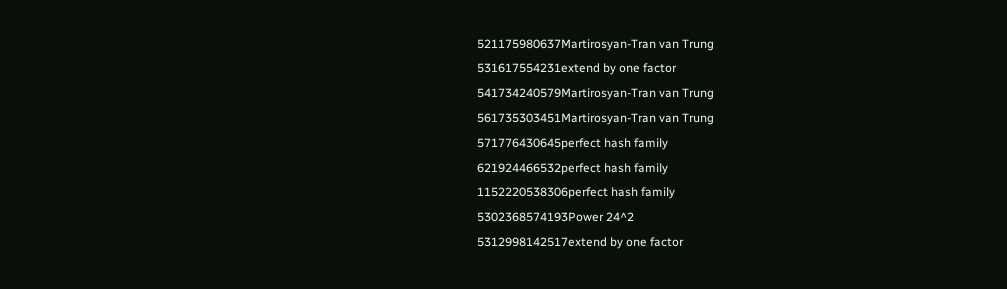521175980637Martirosyan-Tran van Trung
531617554231extend by one factor
541734240579Martirosyan-Tran van Trung
561735303451Martirosyan-Tran van Trung
571776430645perfect hash family
621924466532perfect hash family
1152220538306perfect hash family
5302368574193Power 24^2
5312998142517extend by one factor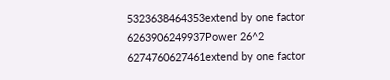5323638464353extend by one factor
6263906249937Power 26^2
6274760627461extend by one factor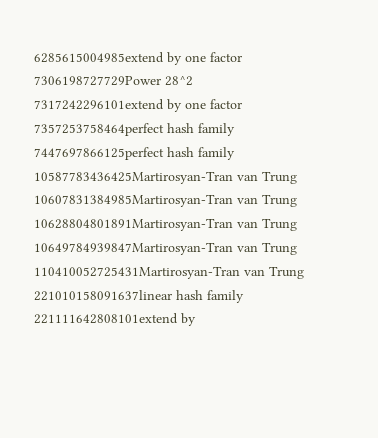6285615004985extend by one factor
7306198727729Power 28^2
7317242296101extend by one factor
7357253758464perfect hash family
7447697866125perfect hash family
10587783436425Martirosyan-Tran van Trung
10607831384985Martirosyan-Tran van Trung
10628804801891Martirosyan-Tran van Trung
10649784939847Martirosyan-Tran van Trung
110410052725431Martirosyan-Tran van Trung
221010158091637linear hash family
221111642808101extend by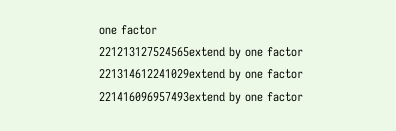one factor
221213127524565extend by one factor
221314612241029extend by one factor
221416096957493extend by one factor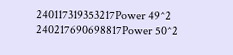240117319353217Power 49^2
240217690698817Power 50^2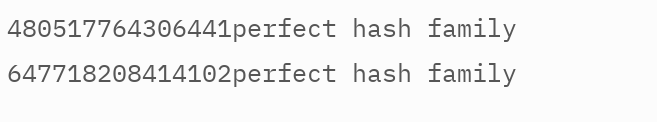480517764306441perfect hash family
647718208414102perfect hash family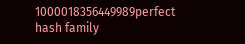1000018356449989perfect hash family